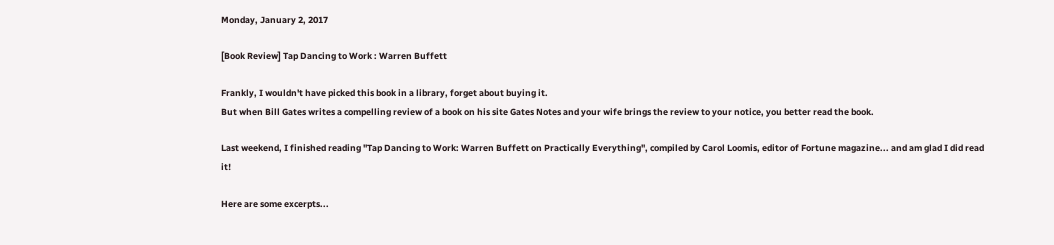Monday, January 2, 2017

[Book Review] Tap Dancing to Work : Warren Buffett

Frankly, I wouldn't have picked this book in a library, forget about buying it.
But when Bill Gates writes a compelling review of a book on his site Gates Notes and your wife brings the review to your notice, you better read the book.

Last weekend, I finished reading "Tap Dancing to Work: Warren Buffett on Practically Everything", compiled by Carol Loomis, editor of Fortune magazine... and am glad I did read it!

Here are some excerpts...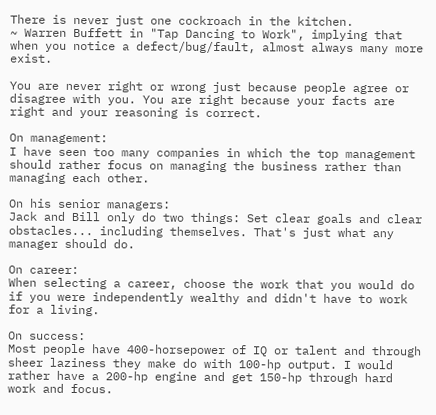There is never just one cockroach in the kitchen.
~ Warren Buffett in "Tap Dancing to Work", implying that when you notice a defect/bug/fault, almost always many more exist.

You are never right or wrong just because people agree or disagree with you. You are right because your facts are right and your reasoning is correct.

On management:
I have seen too many companies in which the top management should rather focus on managing the business rather than managing each other.

On his senior managers:
Jack and Bill only do two things: Set clear goals and clear obstacles... including themselves. That's just what any manager should do.

On career:
When selecting a career, choose the work that you would do if you were independently wealthy and didn't have to work for a living.

On success:
Most people have 400-horsepower of IQ or talent and through sheer laziness they make do with 100-hp output. I would rather have a 200-hp engine and get 150-hp through hard work and focus.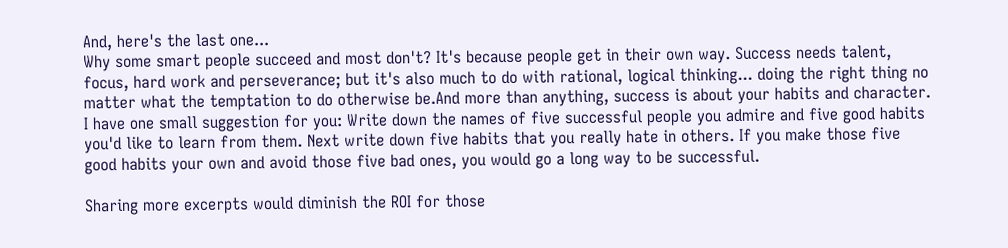And, here's the last one...
Why some smart people succeed and most don't? It's because people get in their own way. Success needs talent, focus, hard work and perseverance; but it's also much to do with rational, logical thinking... doing the right thing no matter what the temptation to do otherwise be.And more than anything, success is about your habits and character. I have one small suggestion for you: Write down the names of five successful people you admire and five good habits you'd like to learn from them. Next write down five habits that you really hate in others. If you make those five good habits your own and avoid those five bad ones, you would go a long way to be successful.

Sharing more excerpts would diminish the ROI for those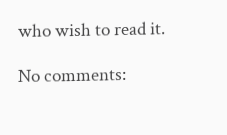who wish to read it.

No comments: